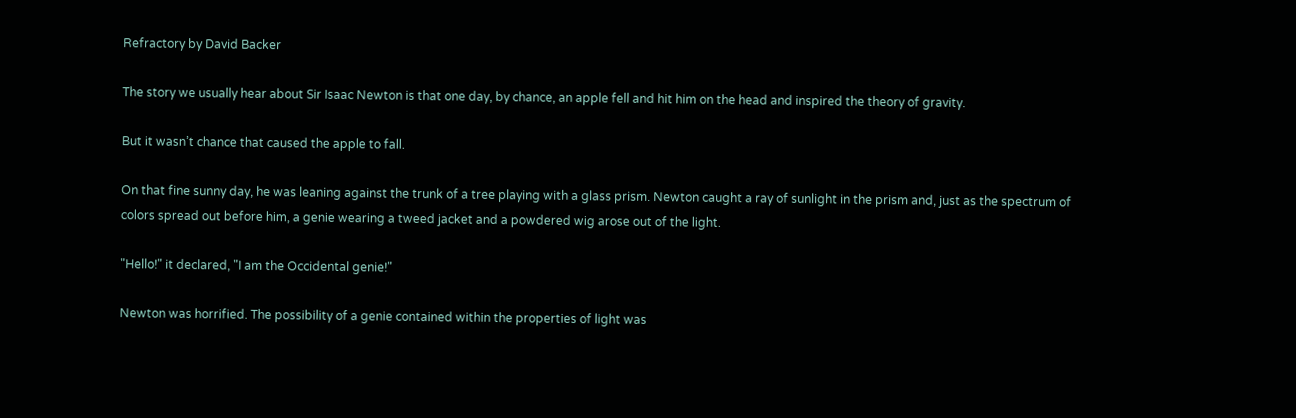Refractory by David Backer

The story we usually hear about Sir Isaac Newton is that one day, by chance, an apple fell and hit him on the head and inspired the theory of gravity.

But it wasn’t chance that caused the apple to fall.

On that fine sunny day, he was leaning against the trunk of a tree playing with a glass prism. Newton caught a ray of sunlight in the prism and, just as the spectrum of colors spread out before him, a genie wearing a tweed jacket and a powdered wig arose out of the light.

"Hello!" it declared, "I am the Occidental genie!"

Newton was horrified. The possibility of a genie contained within the properties of light was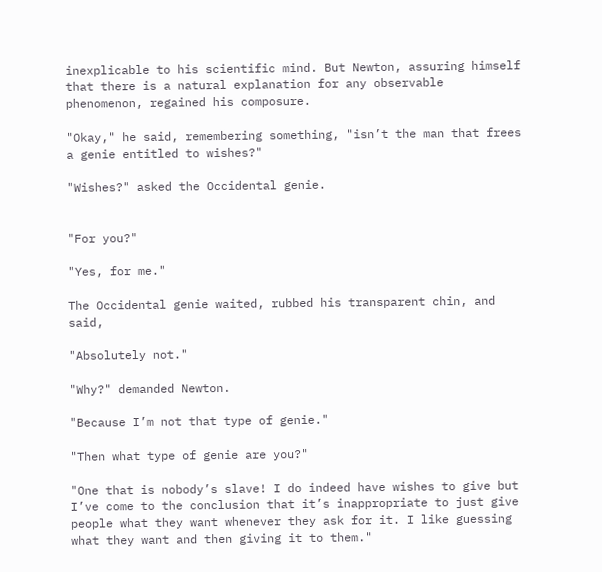inexplicable to his scientific mind. But Newton, assuring himself that there is a natural explanation for any observable phenomenon, regained his composure.

"Okay," he said, remembering something, "isn’t the man that frees a genie entitled to wishes?"

"Wishes?" asked the Occidental genie.


"For you?"

"Yes, for me."

The Occidental genie waited, rubbed his transparent chin, and said,

"Absolutely not."

"Why?" demanded Newton.

"Because I’m not that type of genie."

"Then what type of genie are you?"

"One that is nobody’s slave! I do indeed have wishes to give but I’ve come to the conclusion that it’s inappropriate to just give people what they want whenever they ask for it. I like guessing what they want and then giving it to them."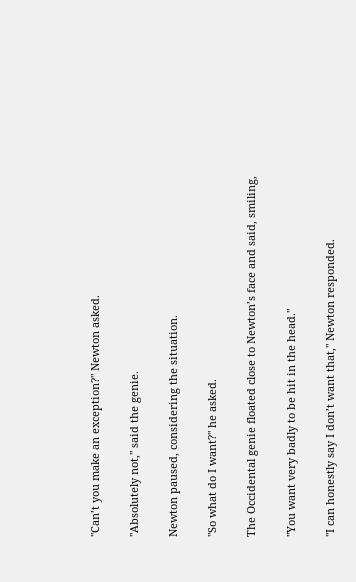"Can’t you make an exception?" Newton asked.

"Absolutely not," said the genie.

Newton paused, considering the situation.

"So what do I want?" he asked.

The Occidental genie floated close to Newton’s face and said, smiling,

"You want very badly to be hit in the head."

"I can honestly say I don’t want that," Newton responded.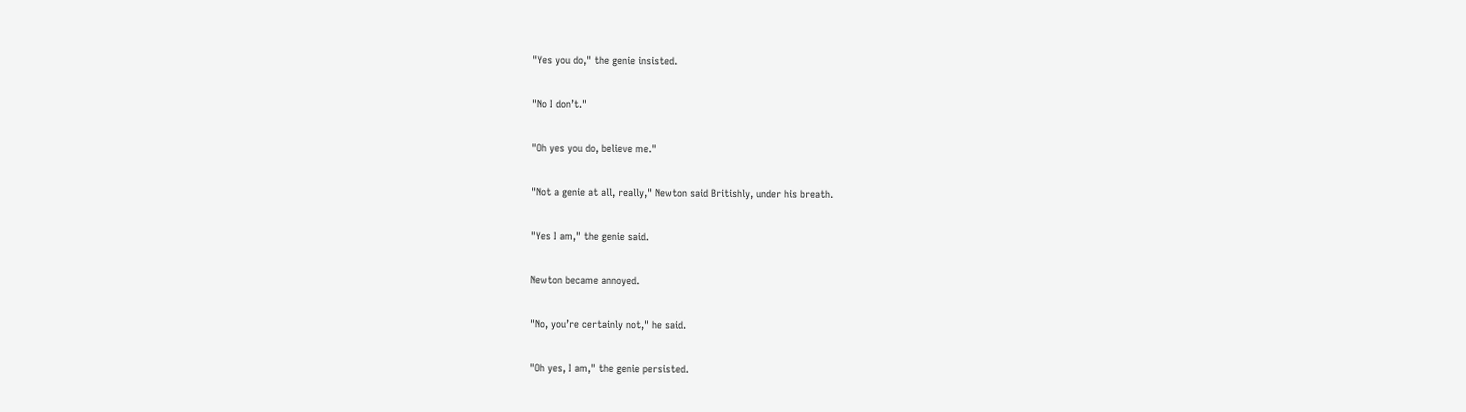"Yes you do," the genie insisted.

"No I don’t."

"Oh yes you do, believe me."

"Not a genie at all, really," Newton said Britishly, under his breath.

"Yes I am," the genie said.

Newton became annoyed.

"No, you’re certainly not," he said.

"Oh yes, I am," the genie persisted.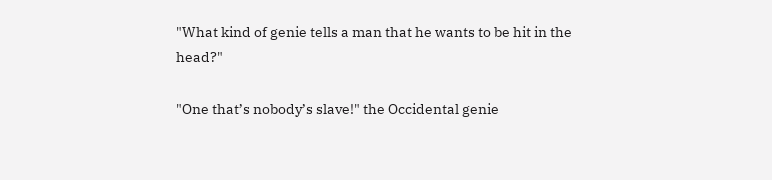"What kind of genie tells a man that he wants to be hit in the head?"

"One that’s nobody’s slave!" the Occidental genie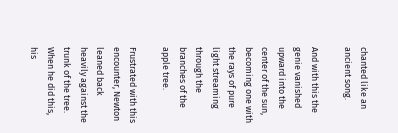chanted like an ancient song.

And with this the genie vanished upward into the center of the sun, becoming one with the rays of pure light streaming through the branches of the apple tree.

Frustrated with this encounter, Newton leaned back heavily against the trunk of the tree. When he did this, his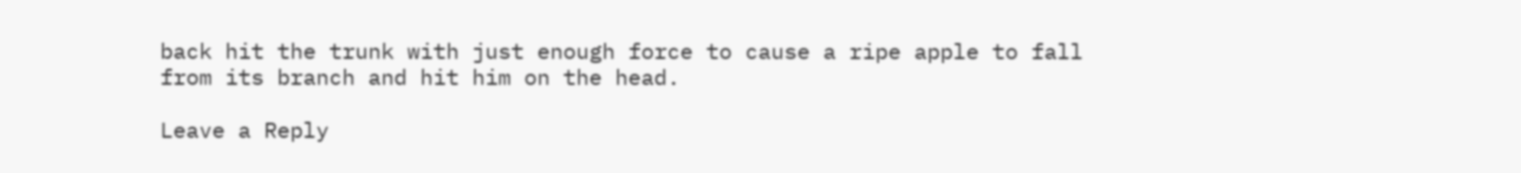back hit the trunk with just enough force to cause a ripe apple to fall from its branch and hit him on the head.

Leave a Reply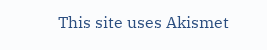This site uses Akismet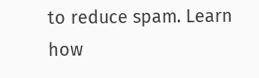to reduce spam. Learn how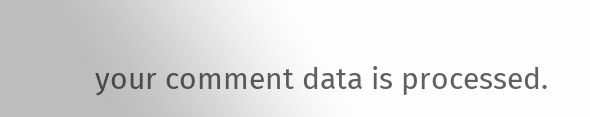your comment data is processed.